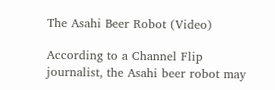The Asahi Beer Robot (Video)

According to a Channel Flip journalist, the Asahi beer robot may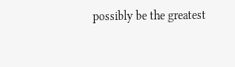possibly be the greatest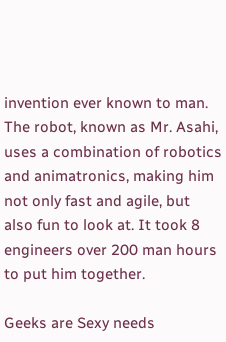invention ever known to man. The robot, known as Mr. Asahi, uses a combination of robotics and animatronics, making him not only fast and agile, but also fun to look at. It took 8 engineers over 200 man hours to put him together.

Geeks are Sexy needs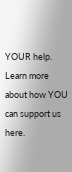YOUR help. Learn more about how YOU can support us here.